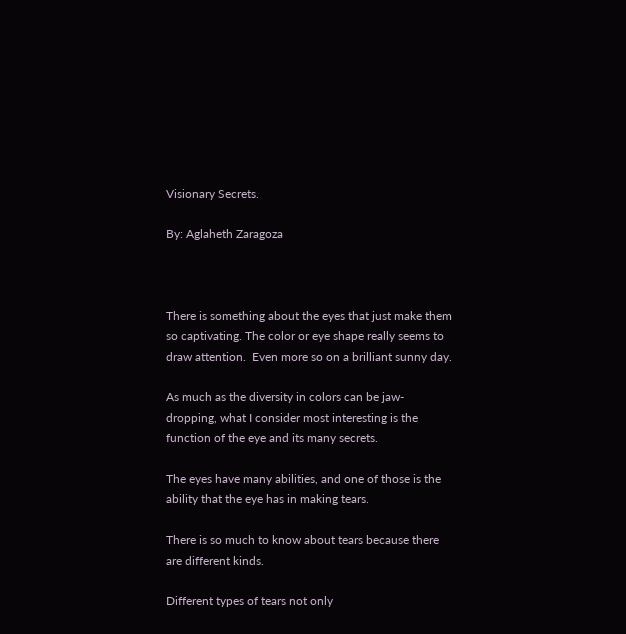Visionary Secrets.

By: Aglaheth Zaragoza



There is something about the eyes that just make them so captivating. The color or eye shape really seems to draw attention.  Even more so on a brilliant sunny day.

As much as the diversity in colors can be jaw-dropping, what I consider most interesting is the function of the eye and its many secrets.

The eyes have many abilities, and one of those is the ability that the eye has in making tears.

There is so much to know about tears because there are different kinds.

Different types of tears not only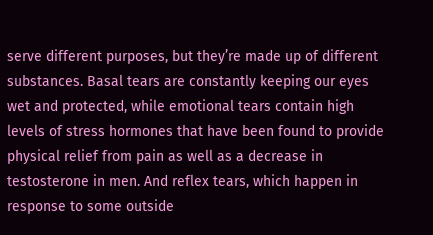serve different purposes, but they’re made up of different substances. Basal tears are constantly keeping our eyes wet and protected, while emotional tears contain high levels of stress hormones that have been found to provide physical relief from pain as well as a decrease in testosterone in men. And reflex tears, which happen in response to some outside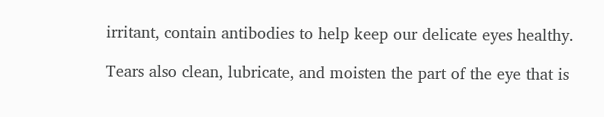irritant, contain antibodies to help keep our delicate eyes healthy.

Tears also clean, lubricate, and moisten the part of the eye that is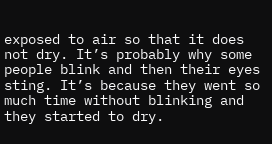exposed to air so that it does not dry. It’s probably why some people blink and then their eyes sting. It’s because they went so much time without blinking and they started to dry.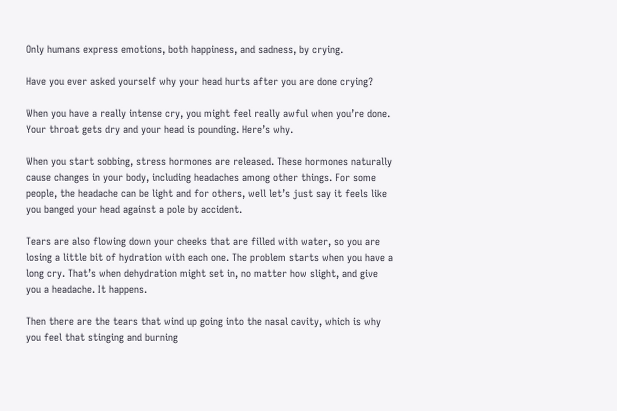Only humans express emotions, both happiness, and sadness, by crying.

Have you ever asked yourself why your head hurts after you are done crying?

When you have a really intense cry, you might feel really awful when you’re done. Your throat gets dry and your head is pounding. Here’s why.

When you start sobbing, stress hormones are released. These hormones naturally cause changes in your body, including headaches among other things. For some people, the headache can be light and for others, well let’s just say it feels like you banged your head against a pole by accident.

Tears are also flowing down your cheeks that are filled with water, so you are losing a little bit of hydration with each one. The problem starts when you have a long cry. That’s when dehydration might set in, no matter how slight, and give you a headache. It happens.

Then there are the tears that wind up going into the nasal cavity, which is why you feel that stinging and burning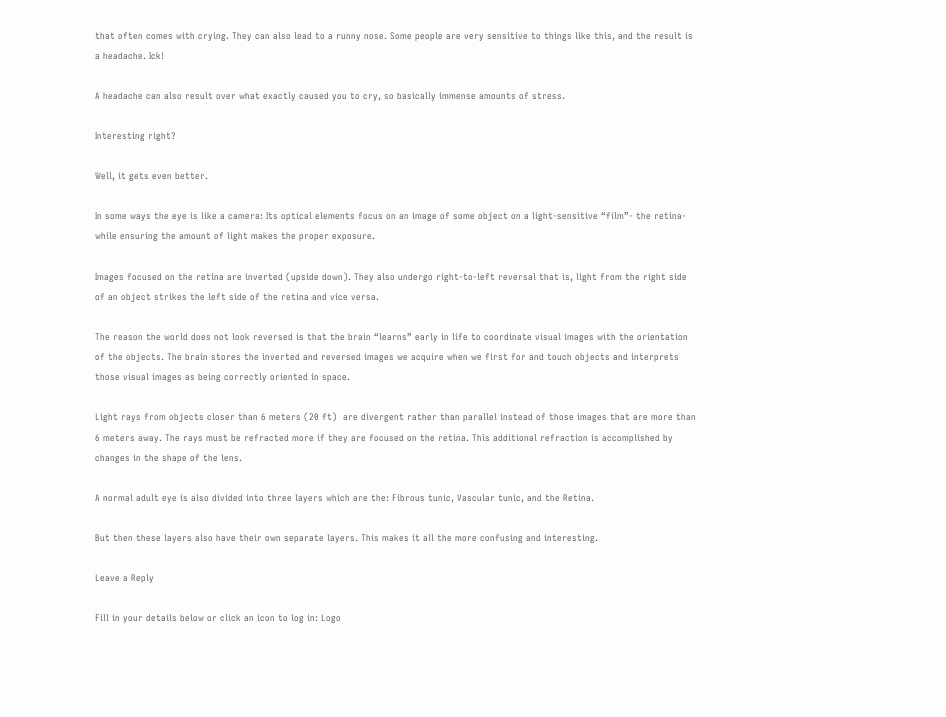that often comes with crying. They can also lead to a runny nose. Some people are very sensitive to things like this, and the result is a headache. Ick!

A headache can also result over what exactly caused you to cry, so basically immense amounts of stress.

Interesting right?

Well, it gets even better.

In some ways the eye is like a camera: Its optical elements focus on an image of some object on a light-sensitive “film”- the retina-while ensuring the amount of light makes the proper exposure.

Images focused on the retina are inverted (upside down). They also undergo right-to-left reversal that is, light from the right side of an object strikes the left side of the retina and vice versa.

The reason the world does not look reversed is that the brain “learns” early in life to coordinate visual images with the orientation of the objects. The brain stores the inverted and reversed images we acquire when we first for and touch objects and interprets those visual images as being correctly oriented in space.

Light rays from objects closer than 6 meters (20 ft)  are divergent rather than parallel instead of those images that are more than 6 meters away. The rays must be refracted more if they are focused on the retina. This additional refraction is accomplished by changes in the shape of the lens.

A normal adult eye is also divided into three layers which are the: Fibrous tunic, Vascular tunic, and the Retina.

But then these layers also have their own separate layers. This makes it all the more confusing and interesting.

Leave a Reply

Fill in your details below or click an icon to log in: Logo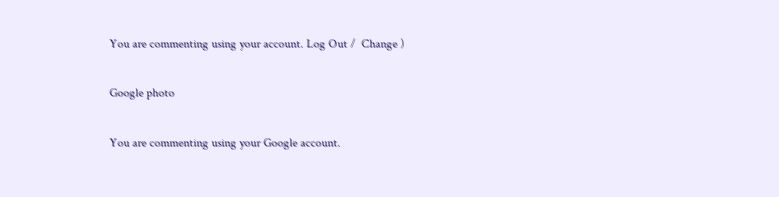You are commenting using your account. Log Out /  Change )

Google photo

You are commenting using your Google account.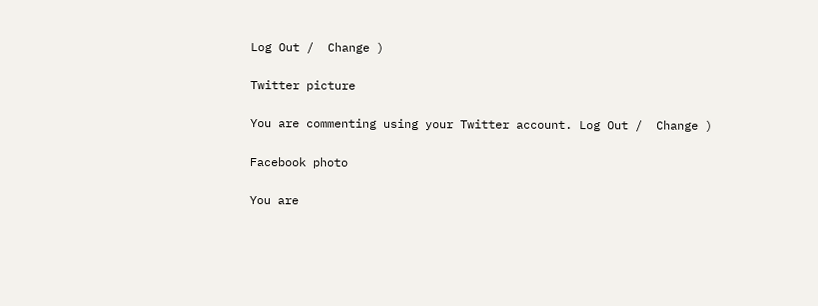Log Out /  Change )

Twitter picture

You are commenting using your Twitter account. Log Out /  Change )

Facebook photo

You are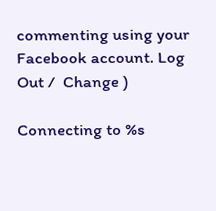commenting using your Facebook account. Log Out /  Change )

Connecting to %s